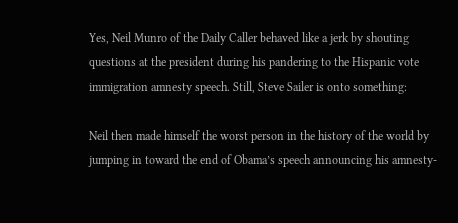Yes, Neil Munro of the Daily Caller behaved like a jerk by shouting questions at the president during his pandering to the Hispanic vote immigration amnesty speech. Still, Steve Sailer is onto something:

Neil then made himself the worst person in the history of the world by jumping in toward the end of Obama’s speech announcing his amnesty-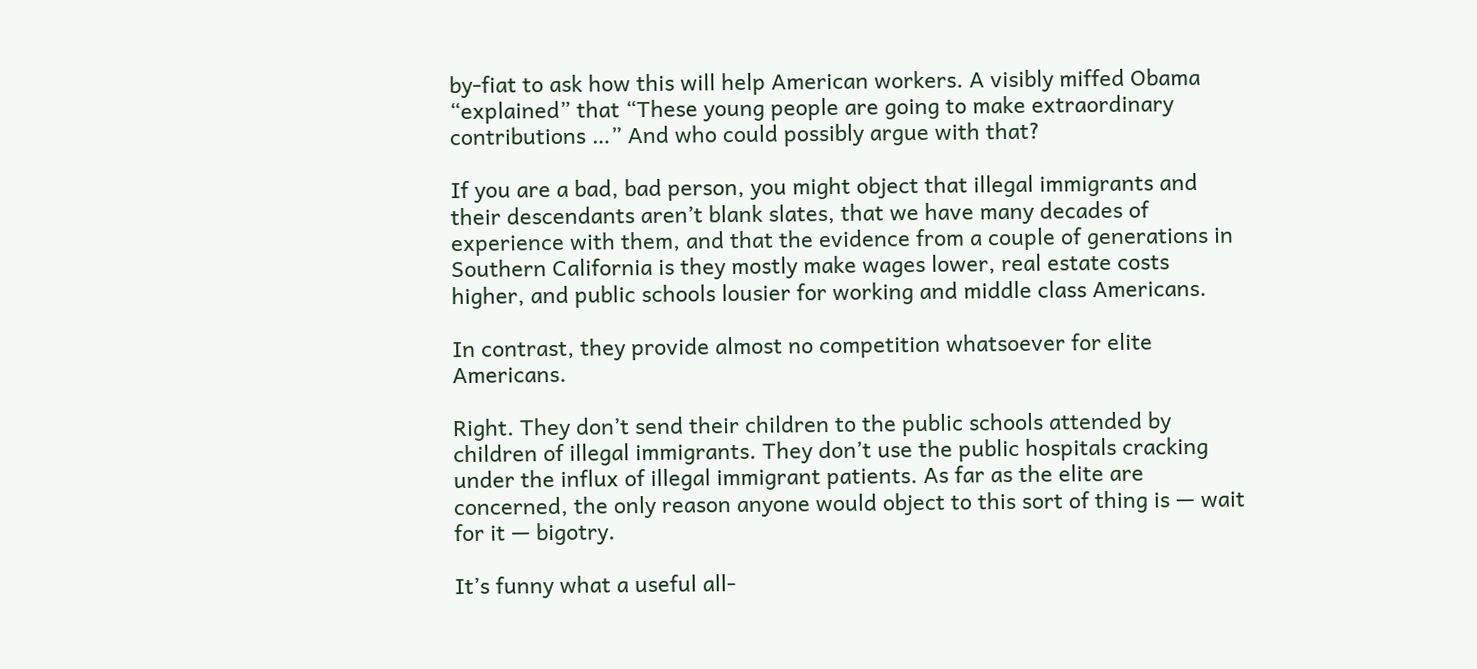by-fiat to ask how this will help American workers. A visibly miffed Obama “explained” that “These young people are going to make extraordinary contributions …” And who could possibly argue with that?

If you are a bad, bad person, you might object that illegal immigrants and their descendants aren’t blank slates, that we have many decades of experience with them, and that the evidence from a couple of generations in Southern California is they mostly make wages lower, real estate costs higher, and public schools lousier for working and middle class Americans.

In contrast, they provide almost no competition whatsoever for elite Americans.

Right. They don’t send their children to the public schools attended by children of illegal immigrants. They don’t use the public hospitals cracking under the influx of illegal immigrant patients. As far as the elite are concerned, the only reason anyone would object to this sort of thing is — wait for it — bigotry.

It’s funny what a useful all-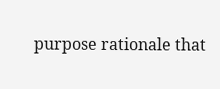purpose rationale that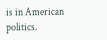is in American politics.